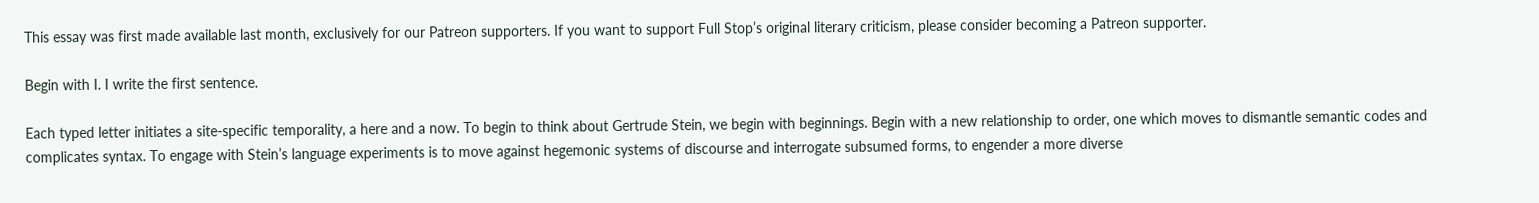This essay was first made available last month, exclusively for our Patreon supporters. If you want to support Full Stop’s original literary criticism, please consider becoming a Patreon supporter.

Begin with I. I write the first sentence.

Each typed letter initiates a site-specific temporality, a here and a now. To begin to think about Gertrude Stein, we begin with beginnings. Begin with a new relationship to order, one which moves to dismantle semantic codes and complicates syntax. To engage with Stein’s language experiments is to move against hegemonic systems of discourse and interrogate subsumed forms, to engender a more diverse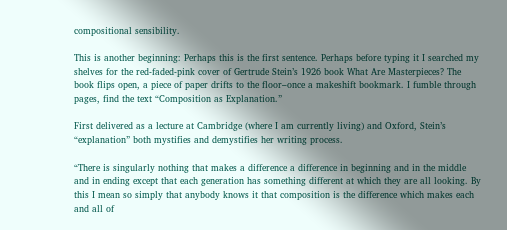compositional sensibility.

This is another beginning: Perhaps this is the first sentence. Perhaps before typing it I searched my shelves for the red-faded-pink cover of Gertrude Stein’s 1926 book What Are Masterpieces? The book flips open, a piece of paper drifts to the floor–once a makeshift bookmark. I fumble through pages, find the text “Composition as Explanation.”

First delivered as a lecture at Cambridge (where I am currently living) and Oxford, Stein’s “explanation” both mystifies and demystifies her writing process.

“There is singularly nothing that makes a difference a difference in beginning and in the middle and in ending except that each generation has something different at which they are all looking. By this I mean so simply that anybody knows it that composition is the difference which makes each and all of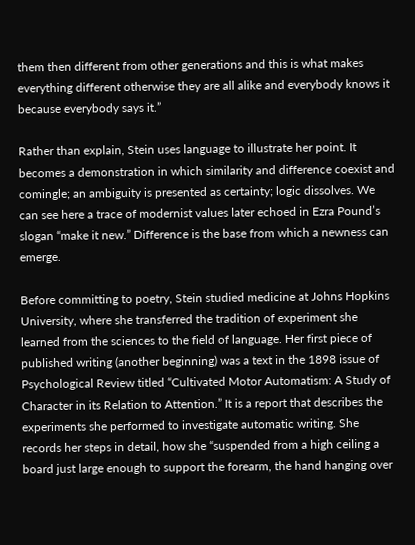them then different from other generations and this is what makes everything different otherwise they are all alike and everybody knows it because everybody says it.”

Rather than explain, Stein uses language to illustrate her point. It becomes a demonstration in which similarity and difference coexist and comingle; an ambiguity is presented as certainty; logic dissolves. We can see here a trace of modernist values later echoed in Ezra Pound’s slogan “make it new.” Difference is the base from which a newness can emerge.

Before committing to poetry, Stein studied medicine at Johns Hopkins University, where she transferred the tradition of experiment she learned from the sciences to the field of language. Her first piece of published writing (another beginning) was a text in the 1898 issue of Psychological Review titled “Cultivated Motor Automatism: A Study of Character in its Relation to Attention.” It is a report that describes the experiments she performed to investigate automatic writing. She records her steps in detail, how she “suspended from a high ceiling a board just large enough to support the forearm, the hand hanging over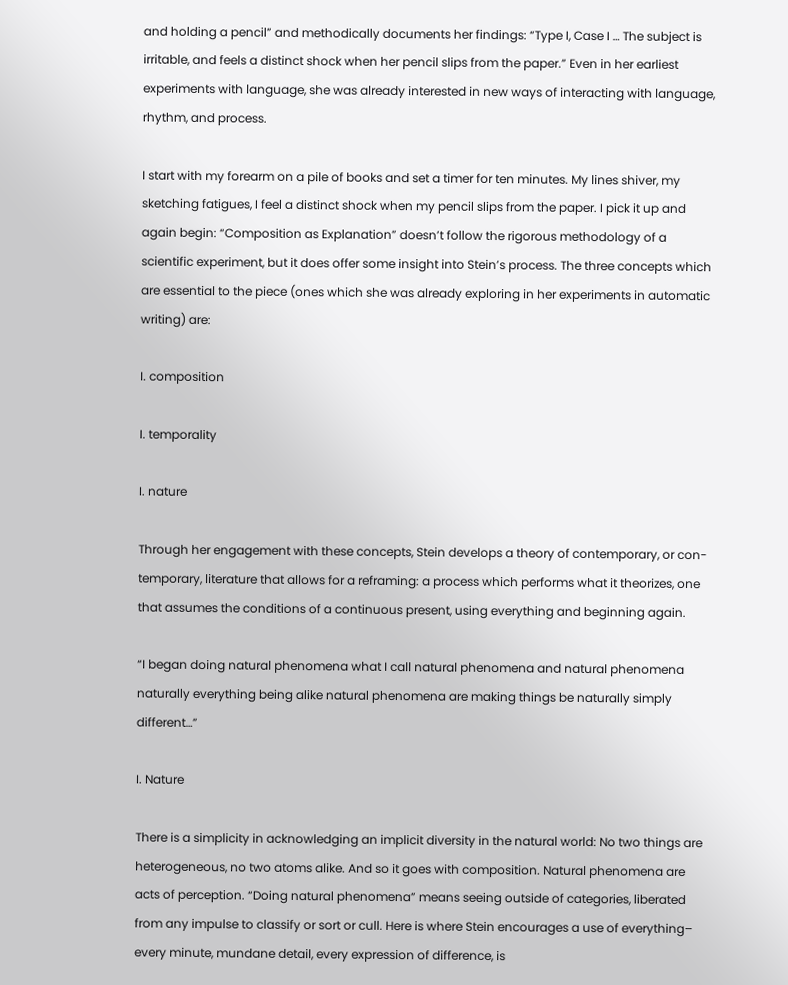and holding a pencil” and methodically documents her findings: “Type I, Case I … The subject is irritable, and feels a distinct shock when her pencil slips from the paper.” Even in her earliest experiments with language, she was already interested in new ways of interacting with language, rhythm, and process.

I start with my forearm on a pile of books and set a timer for ten minutes. My lines shiver, my sketching fatigues, I feel a distinct shock when my pencil slips from the paper. I pick it up and again begin: “Composition as Explanation” doesn’t follow the rigorous methodology of a scientific experiment, but it does offer some insight into Stein’s process. The three concepts which are essential to the piece (ones which she was already exploring in her experiments in automatic writing) are:

I. composition

I. temporality

I. nature

Through her engagement with these concepts, Stein develops a theory of contemporary, or con-temporary, literature that allows for a reframing: a process which performs what it theorizes, one that assumes the conditions of a continuous present, using everything and beginning again.

“I began doing natural phenomena what I call natural phenomena and natural phenomena naturally everything being alike natural phenomena are making things be naturally simply different…”

I. Nature

There is a simplicity in acknowledging an implicit diversity in the natural world: No two things are heterogeneous, no two atoms alike. And so it goes with composition. Natural phenomena are acts of perception. “Doing natural phenomena” means seeing outside of categories, liberated from any impulse to classify or sort or cull. Here is where Stein encourages a use of everything– every minute, mundane detail, every expression of difference, is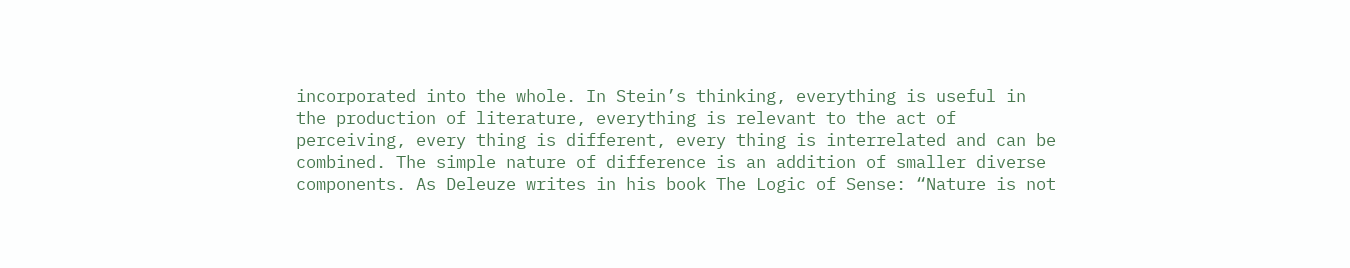incorporated into the whole. In Stein’s thinking, everything is useful in the production of literature, everything is relevant to the act of perceiving, every thing is different, every thing is interrelated and can be combined. The simple nature of difference is an addition of smaller diverse components. As Deleuze writes in his book The Logic of Sense: “Nature is not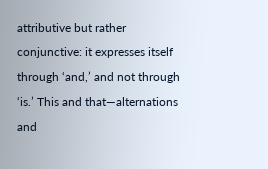attributive but rather conjunctive: it expresses itself through ‘and,’ and not through ‘is.’ This and that—alternations and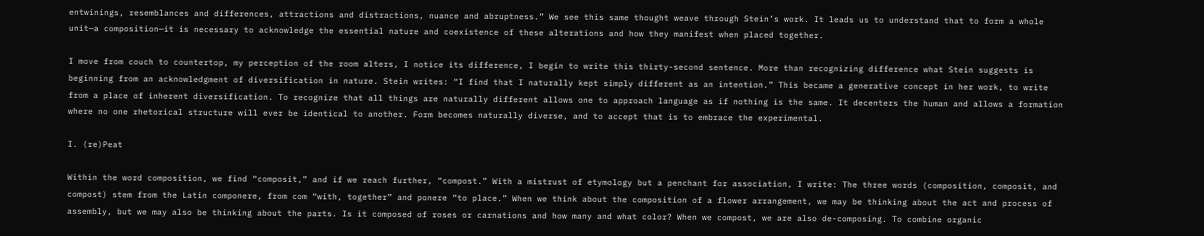entwinings, resemblances and differences, attractions and distractions, nuance and abruptness.” We see this same thought weave through Stein’s work. It leads us to understand that to form a whole unit—a composition—it is necessary to acknowledge the essential nature and coexistence of these alterations and how they manifest when placed together.

I move from couch to countertop, my perception of the room alters, I notice its difference, I begin to write this thirty-second sentence. More than recognizing difference what Stein suggests is beginning from an acknowledgment of diversification in nature. Stein writes: “I find that I naturally kept simply different as an intention.” This became a generative concept in her work, to write from a place of inherent diversification. To recognize that all things are naturally different allows one to approach language as if nothing is the same. It decenters the human and allows a formation where no one rhetorical structure will ever be identical to another. Form becomes naturally diverse, and to accept that is to embrace the experimental.

I. (re)Peat

Within the word composition, we find “composit,” and if we reach further, “compost.” With a mistrust of etymology but a penchant for association, I write: The three words (composition, composit, and compost) stem from the Latin componere, from com “with, together” and ponere “to place.” When we think about the composition of a flower arrangement, we may be thinking about the act and process of assembly, but we may also be thinking about the parts. Is it composed of roses or carnations and how many and what color? When we compost, we are also de-composing. To combine organic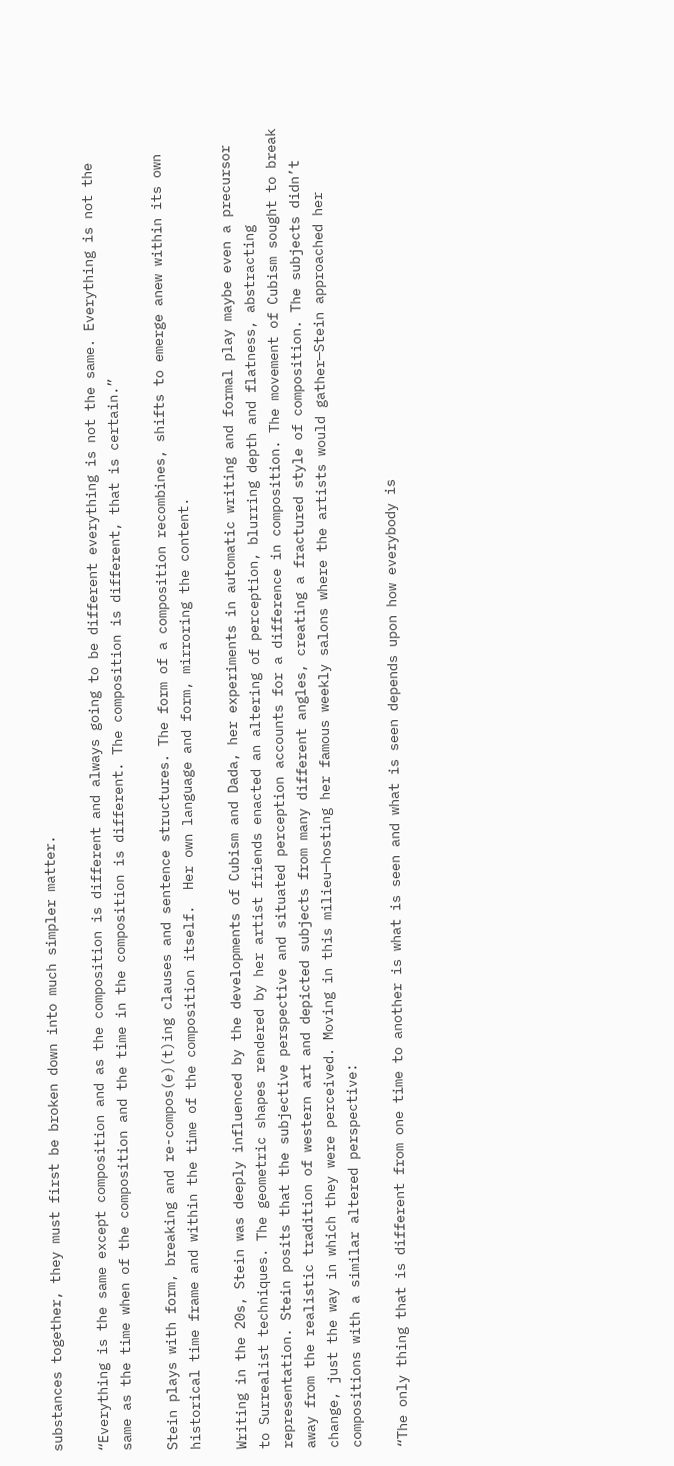substances together, they must first be broken down into much simpler matter.

“Everything is the same except composition and as the composition is different and always going to be different everything is not the same. Everything is not the same as the time when of the composition and the time in the composition is different. The composition is different, that is certain.”

Stein plays with form, breaking and re-compos(e)(t)ing clauses and sentence structures. The form of a composition recombines, shifts to emerge anew within its own historical time frame and within the time of the composition itself.  Her own language and form, mirroring the content.

Writing in the 20s, Stein was deeply influenced by the developments of Cubism and Dada, her experiments in automatic writing and formal play maybe even a precursor to Surrealist techniques. The geometric shapes rendered by her artist friends enacted an altering of perception, blurring depth and flatness, abstracting representation. Stein posits that the subjective perspective and situated perception accounts for a difference in composition. The movement of Cubism sought to break away from the realistic tradition of western art and depicted subjects from many different angles, creating a fractured style of composition. The subjects didn’t change, just the way in which they were perceived. Moving in this milieu—hosting her famous weekly salons where the artists would gather—Stein approached her compositions with a similar altered perspective:

“The only thing that is different from one time to another is what is seen and what is seen depends upon how everybody is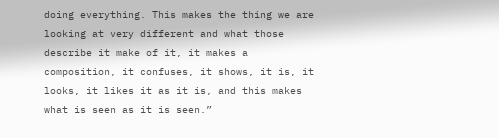doing everything. This makes the thing we are looking at very different and what those describe it make of it, it makes a composition, it confuses, it shows, it is, it looks, it likes it as it is, and this makes what is seen as it is seen.”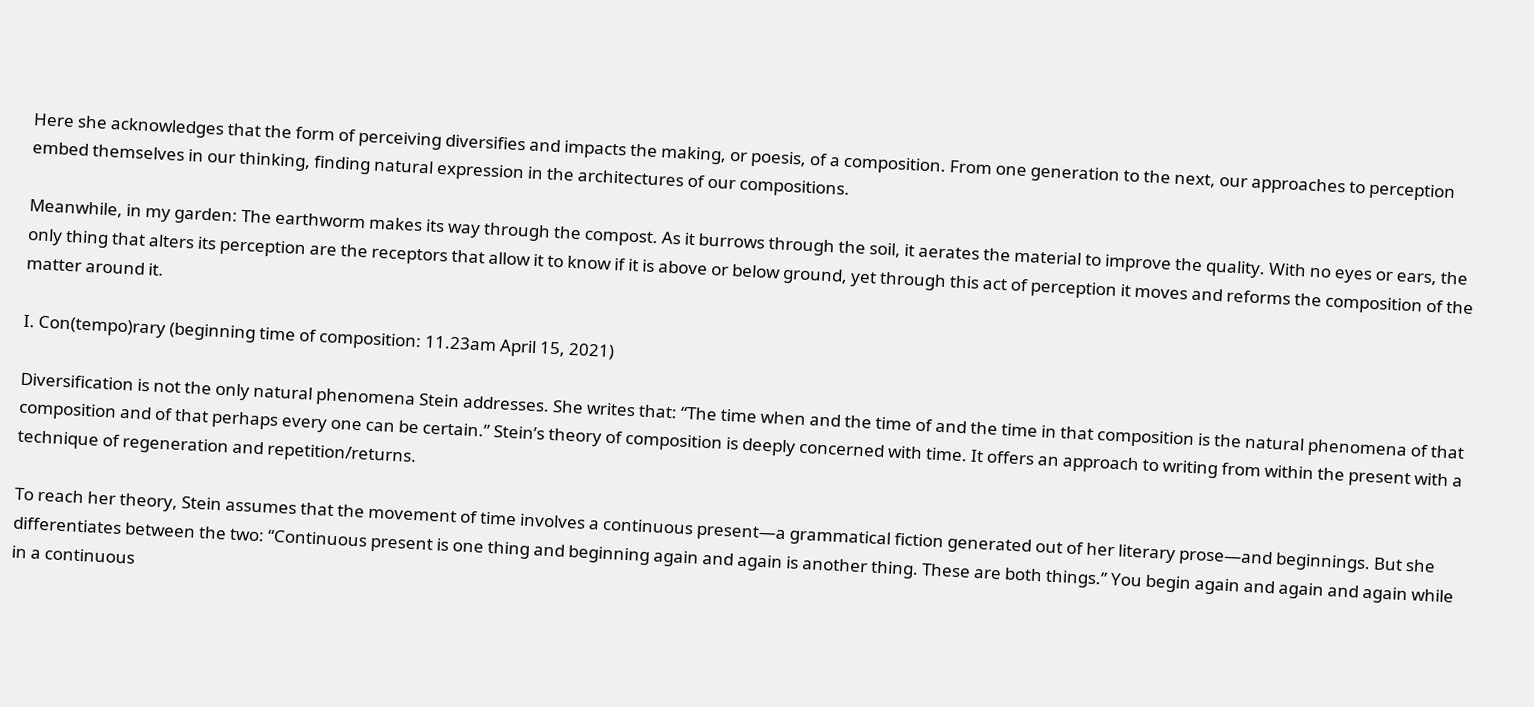Here she acknowledges that the form of perceiving diversifies and impacts the making, or poesis, of a composition. From one generation to the next, our approaches to perception embed themselves in our thinking, finding natural expression in the architectures of our compositions.

Meanwhile, in my garden: The earthworm makes its way through the compost. As it burrows through the soil, it aerates the material to improve the quality. With no eyes or ears, the only thing that alters its perception are the receptors that allow it to know if it is above or below ground, yet through this act of perception it moves and reforms the composition of the matter around it.

I. Con(tempo)rary (beginning time of composition: 11.23am April 15, 2021)

Diversification is not the only natural phenomena Stein addresses. She writes that: “The time when and the time of and the time in that composition is the natural phenomena of that composition and of that perhaps every one can be certain.” Stein’s theory of composition is deeply concerned with time. It offers an approach to writing from within the present with a technique of regeneration and repetition/returns.

To reach her theory, Stein assumes that the movement of time involves a continuous present—a grammatical fiction generated out of her literary prose—and beginnings. But she differentiates between the two: “Continuous present is one thing and beginning again and again is another thing. These are both things.” You begin again and again and again while in a continuous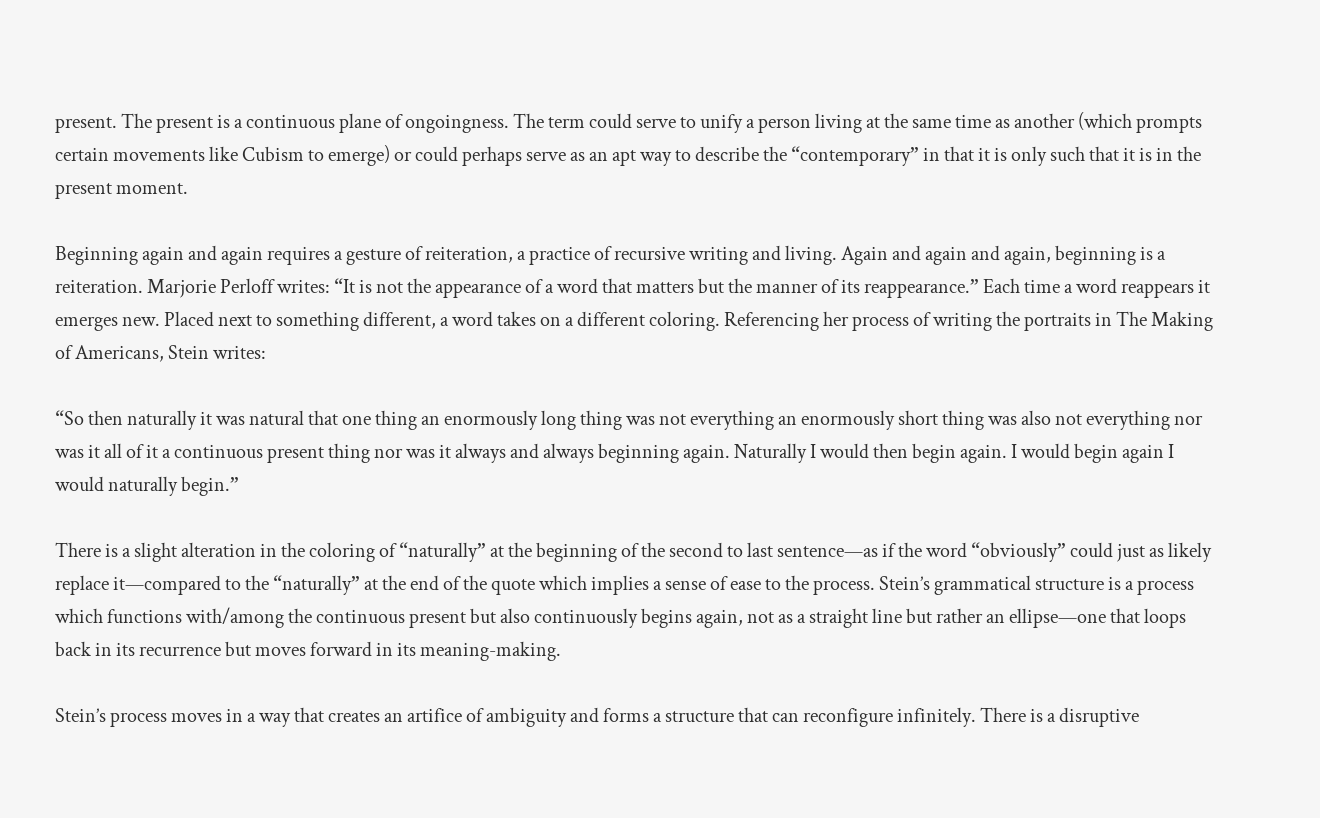present. The present is a continuous plane of ongoingness. The term could serve to unify a person living at the same time as another (which prompts certain movements like Cubism to emerge) or could perhaps serve as an apt way to describe the “contemporary” in that it is only such that it is in the present moment.

Beginning again and again requires a gesture of reiteration, a practice of recursive writing and living. Again and again and again, beginning is a reiteration. Marjorie Perloff writes: “It is not the appearance of a word that matters but the manner of its reappearance.” Each time a word reappears it emerges new. Placed next to something different, a word takes on a different coloring. Referencing her process of writing the portraits in The Making of Americans, Stein writes:

“So then naturally it was natural that one thing an enormously long thing was not everything an enormously short thing was also not everything nor was it all of it a continuous present thing nor was it always and always beginning again. Naturally I would then begin again. I would begin again I would naturally begin.”

There is a slight alteration in the coloring of “naturally” at the beginning of the second to last sentence—as if the word “obviously” could just as likely replace it—compared to the “naturally” at the end of the quote which implies a sense of ease to the process. Stein’s grammatical structure is a process which functions with/among the continuous present but also continuously begins again, not as a straight line but rather an ellipse—one that loops back in its recurrence but moves forward in its meaning-making.

Stein’s process moves in a way that creates an artifice of ambiguity and forms a structure that can reconfigure infinitely. There is a disruptive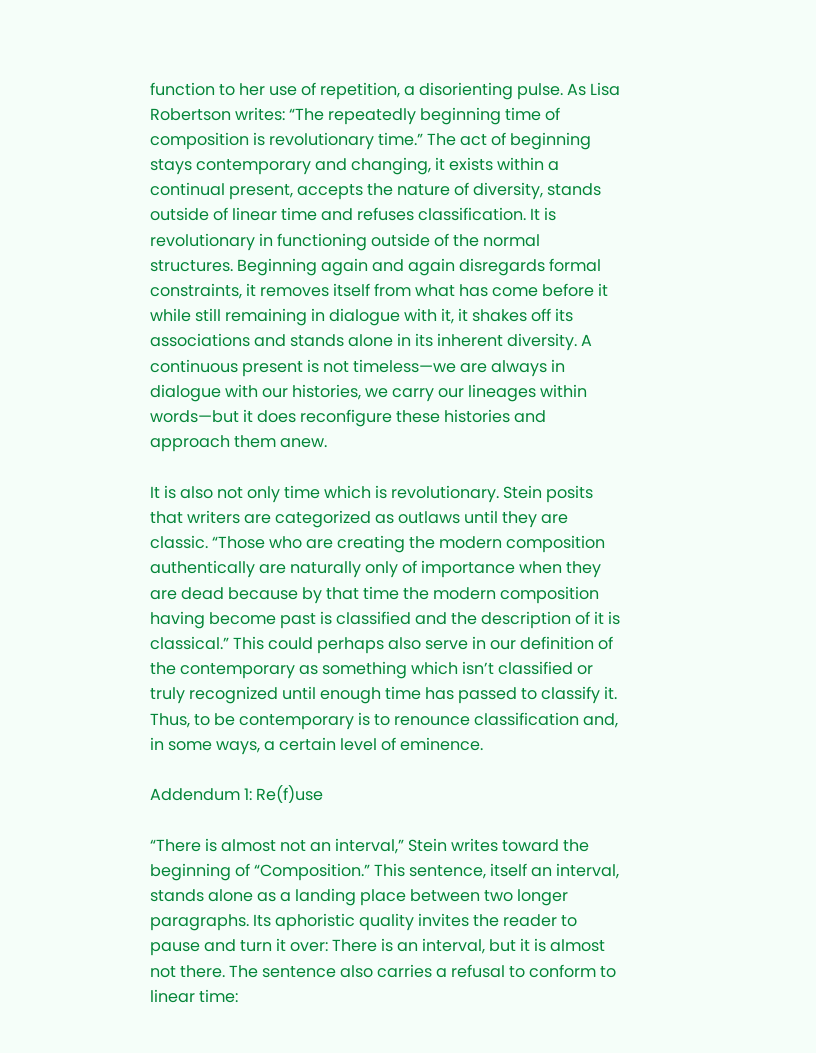function to her use of repetition, a disorienting pulse. As Lisa Robertson writes: “The repeatedly beginning time of composition is revolutionary time.” The act of beginning stays contemporary and changing, it exists within a continual present, accepts the nature of diversity, stands outside of linear time and refuses classification. It is revolutionary in functioning outside of the normal structures. Beginning again and again disregards formal constraints, it removes itself from what has come before it while still remaining in dialogue with it, it shakes off its associations and stands alone in its inherent diversity. A continuous present is not timeless—we are always in dialogue with our histories, we carry our lineages within words—but it does reconfigure these histories and approach them anew.

It is also not only time which is revolutionary. Stein posits that writers are categorized as outlaws until they are classic. “Those who are creating the modern composition authentically are naturally only of importance when they are dead because by that time the modern composition having become past is classified and the description of it is classical.” This could perhaps also serve in our definition of the contemporary as something which isn’t classified or truly recognized until enough time has passed to classify it. Thus, to be contemporary is to renounce classification and, in some ways, a certain level of eminence.

Addendum 1: Re(f)use

“There is almost not an interval,” Stein writes toward the beginning of “Composition.” This sentence, itself an interval, stands alone as a landing place between two longer paragraphs. Its aphoristic quality invites the reader to pause and turn it over: There is an interval, but it is almost not there. The sentence also carries a refusal to conform to linear time: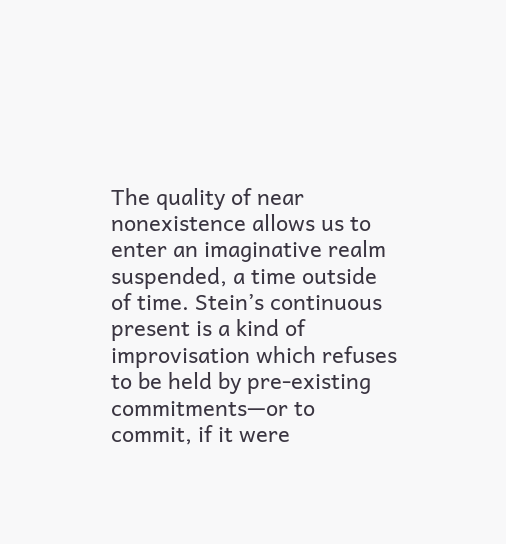The quality of near nonexistence allows us to enter an imaginative realm suspended, a time outside of time. Stein’s continuous present is a kind of improvisation which refuses to be held by pre-existing commitments—or to commit, if it were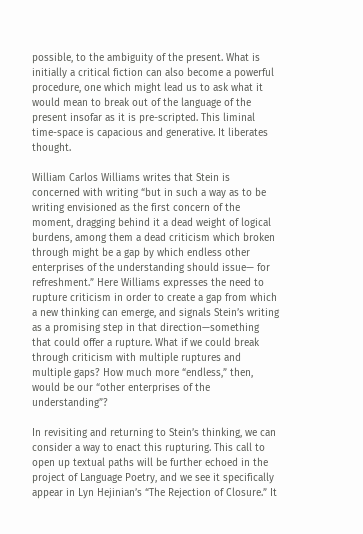possible, to the ambiguity of the present. What is initially a critical fiction can also become a powerful procedure, one which might lead us to ask what it would mean to break out of the language of the present insofar as it is pre-scripted. This liminal time-space is capacious and generative. It liberates thought.

William Carlos Williams writes that Stein is concerned with writing “but in such a way as to be writing envisioned as the first concern of the moment, dragging behind it a dead weight of logical burdens, among them a dead criticism which broken through might be a gap by which endless other enterprises of the understanding should issue— for refreshment.” Here Williams expresses the need to rupture criticism in order to create a gap from which a new thinking can emerge, and signals Stein’s writing as a promising step in that direction—something that could offer a rupture. What if we could break through criticism with multiple ruptures and multiple gaps? How much more “endless,” then, would be our “other enterprises of the understanding”?

In revisiting and returning to Stein’s thinking, we can consider a way to enact this rupturing. This call to open up textual paths will be further echoed in the project of Language Poetry, and we see it specifically appear in Lyn Hejinian’s “The Rejection of Closure.” It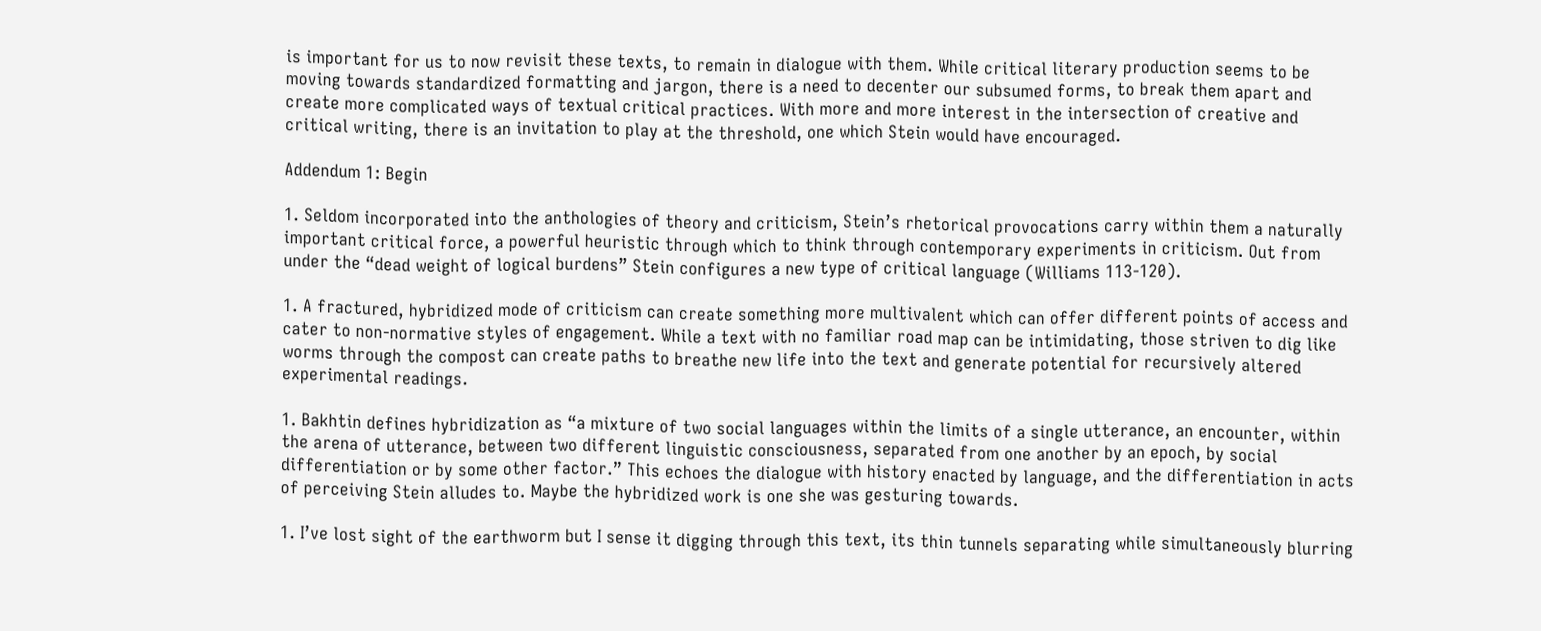is important for us to now revisit these texts, to remain in dialogue with them. While critical literary production seems to be moving towards standardized formatting and jargon, there is a need to decenter our subsumed forms, to break them apart and create more complicated ways of textual critical practices. With more and more interest in the intersection of creative and critical writing, there is an invitation to play at the threshold, one which Stein would have encouraged.

Addendum 1: Begin

1. Seldom incorporated into the anthologies of theory and criticism, Stein’s rhetorical provocations carry within them a naturally important critical force, a powerful heuristic through which to think through contemporary experiments in criticism. Out from under the “dead weight of logical burdens” Stein configures a new type of critical language (Williams 113-120).

1. A fractured, hybridized mode of criticism can create something more multivalent which can offer different points of access and cater to non-normative styles of engagement. While a text with no familiar road map can be intimidating, those striven to dig like worms through the compost can create paths to breathe new life into the text and generate potential for recursively altered experimental readings.

1. Bakhtin defines hybridization as “a mixture of two social languages within the limits of a single utterance, an encounter, within the arena of utterance, between two different linguistic consciousness, separated from one another by an epoch, by social differentiation or by some other factor.” This echoes the dialogue with history enacted by language, and the differentiation in acts of perceiving Stein alludes to. Maybe the hybridized work is one she was gesturing towards.

1. I’ve lost sight of the earthworm but I sense it digging through this text, its thin tunnels separating while simultaneously blurring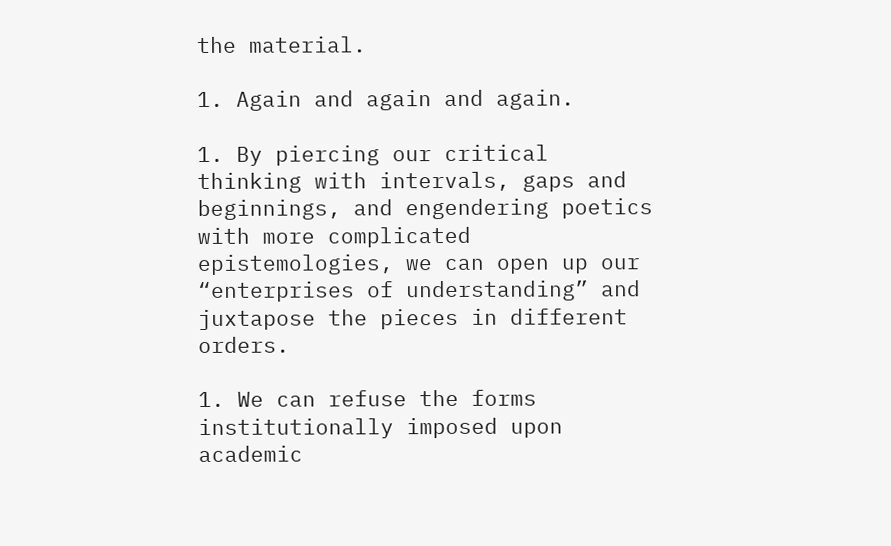the material.

1. Again and again and again.

1. By piercing our critical thinking with intervals, gaps and beginnings, and engendering poetics with more complicated epistemologies, we can open up our “enterprises of understanding” and juxtapose the pieces in different orders.

1. We can refuse the forms institutionally imposed upon academic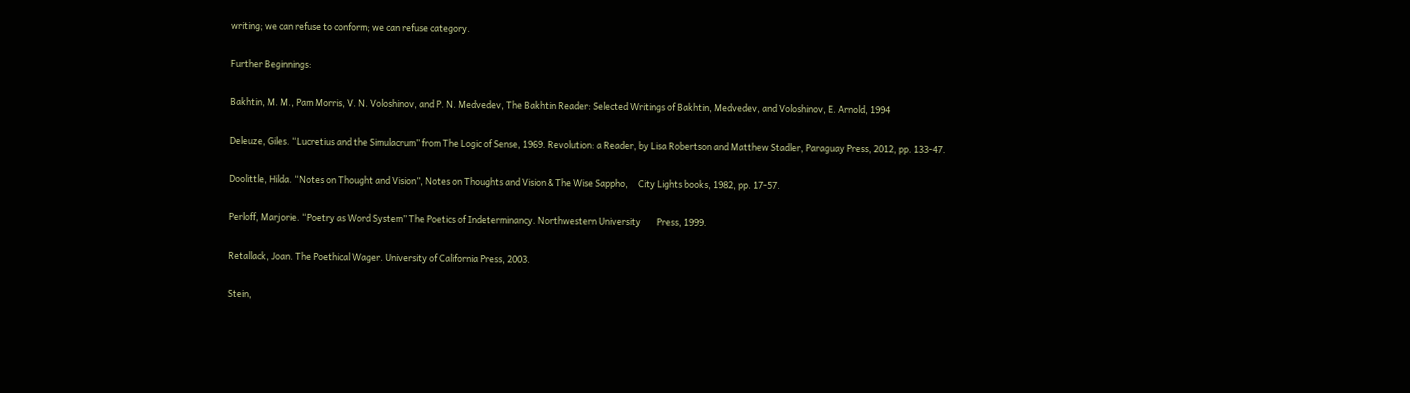writing; we can refuse to conform; we can refuse category.

Further Beginnings:

Bakhtin, M. M., Pam Morris, V. N. Voloshinov, and P. N. Medvedev, The Bakhtin Reader: Selected Writings of Bakhtin, Medvedev, and Voloshinov, E. Arnold, 1994

Deleuze, Giles. “Lucretius and the Simulacrum” from The Logic of Sense, 1969. Revolution: a Reader, by Lisa Robertson and Matthew Stadler, Paraguay Press, 2012, pp. 133-47.

Doolittle, Hilda. “Notes on Thought and Vision”, Notes on Thoughts and Vision & The Wise Sappho,     City Lights books, 1982, pp. 17-57.

Perloff, Marjorie. “Poetry as Word System” The Poetics of Indeterminancy. Northwestern University        Press, 1999.

Retallack, Joan. The Poethical Wager. University of California Press, 2003.

Stein,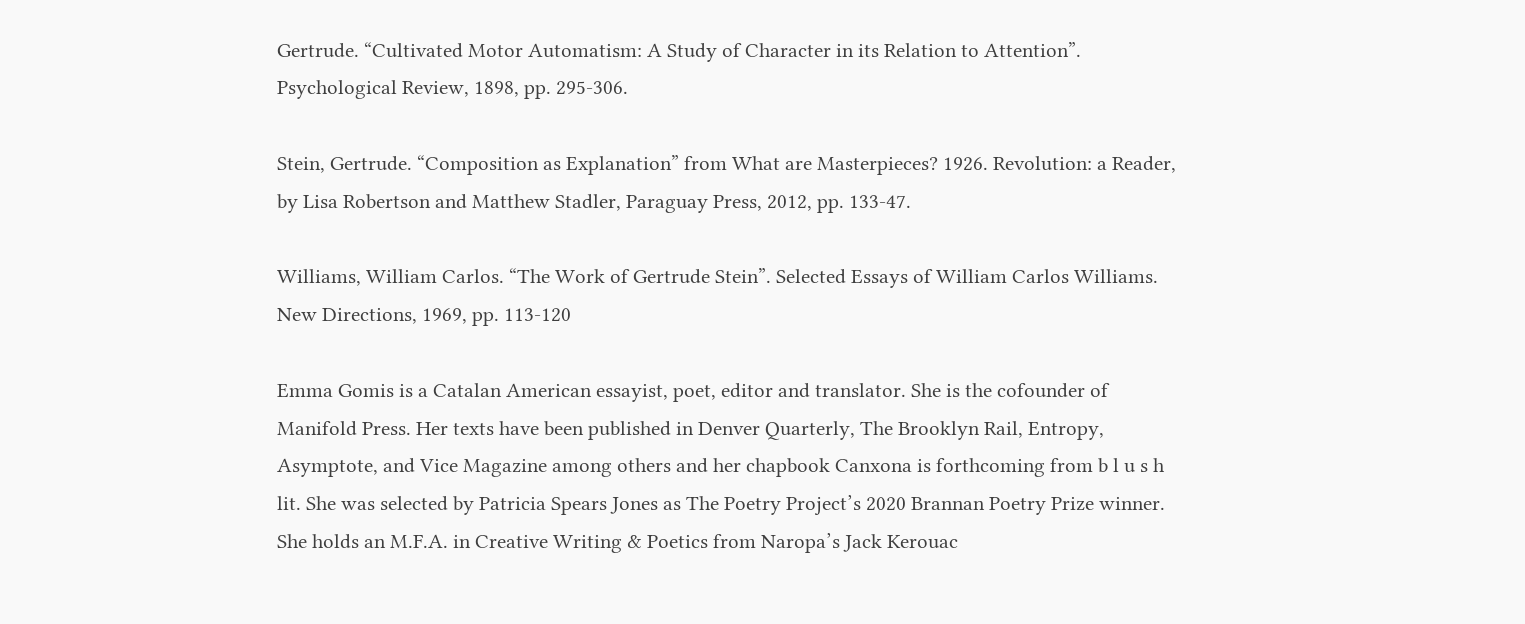Gertrude. “Cultivated Motor Automatism: A Study of Character in its Relation to Attention”. Psychological Review, 1898, pp. 295-306.

Stein, Gertrude. “Composition as Explanation” from What are Masterpieces? 1926. Revolution: a Reader, by Lisa Robertson and Matthew Stadler, Paraguay Press, 2012, pp. 133-47.

Williams, William Carlos. “The Work of Gertrude Stein”. Selected Essays of William Carlos Williams. New Directions, 1969, pp. 113-120

Emma Gomis is a Catalan American essayist, poet, editor and translator. She is the cofounder of Manifold Press. Her texts have been published in Denver Quarterly, The Brooklyn Rail, Entropy, Asymptote, and Vice Magazine among others and her chapbook Canxona is forthcoming from b l u s h lit. She was selected by Patricia Spears Jones as The Poetry Project’s 2020 Brannan Poetry Prize winner. She holds an M.F.A. in Creative Writing & Poetics from Naropa’s Jack Kerouac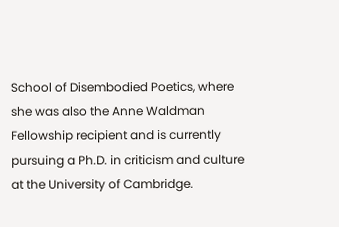School of Disembodied Poetics, where she was also the Anne Waldman Fellowship recipient and is currently pursuing a Ph.D. in criticism and culture at the University of Cambridge.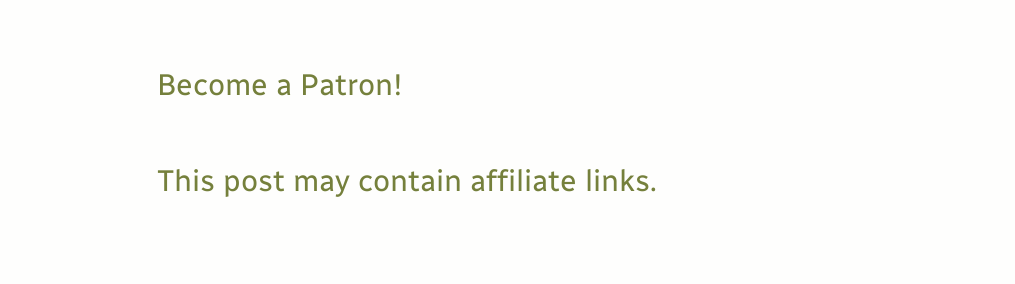Become a Patron!

This post may contain affiliate links.